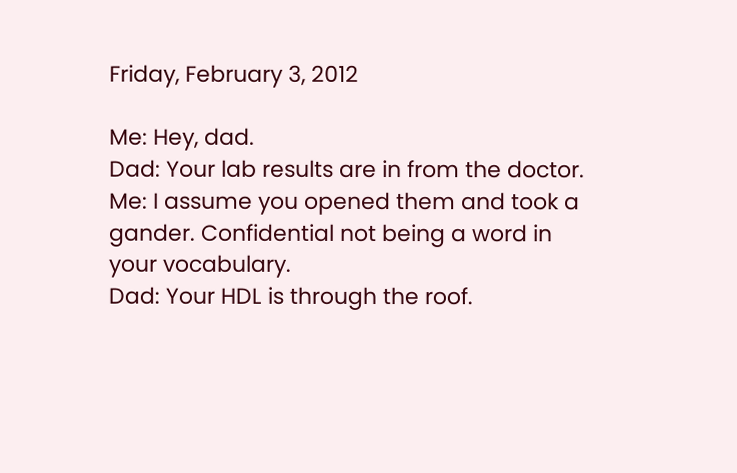Friday, February 3, 2012

Me: Hey, dad.
Dad: Your lab results are in from the doctor.
Me: I assume you opened them and took a gander. Confidential not being a word in your vocabulary.
Dad: Your HDL is through the roof.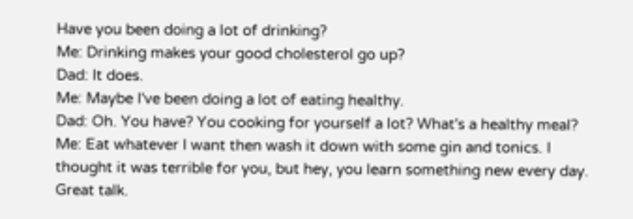Have you been doing a lot of drinking?
Me: Drinking makes your good cholesterol go up?
Dad: It does.
Me: Maybe I've been doing a lot of eating healthy.
Dad: Oh. You have? You cooking for yourself a lot? What's a healthy meal?
Me: Eat whatever I want then wash it down with some gin and tonics. I thought it was terrible for you, but hey, you learn something new every day. Great talk.